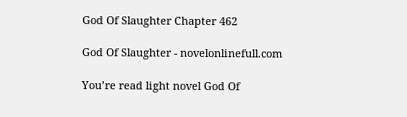God Of Slaughter Chapter 462

God Of Slaughter - novelonlinefull.com

You’re read light novel God Of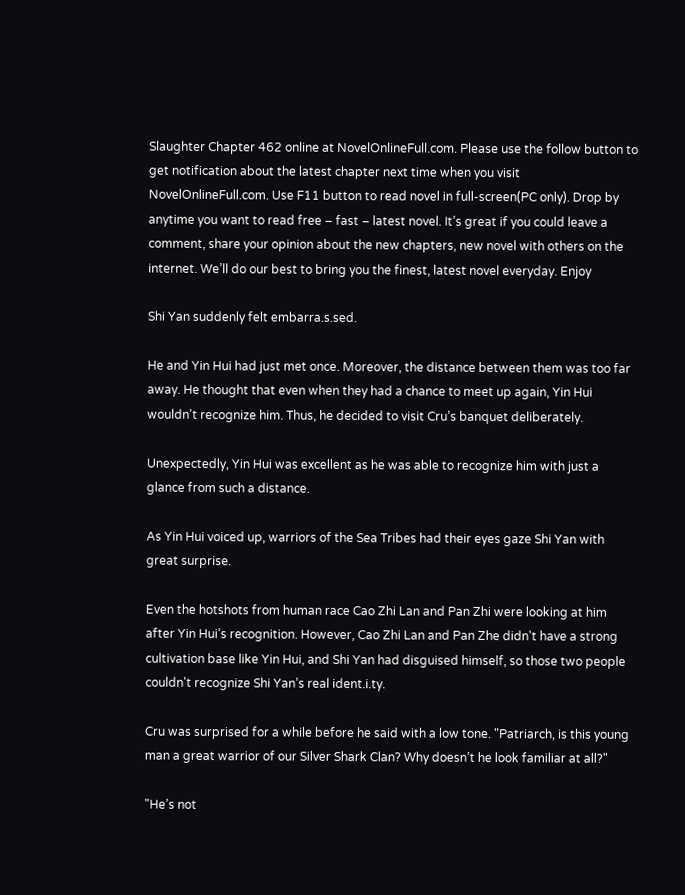Slaughter Chapter 462 online at NovelOnlineFull.com. Please use the follow button to get notification about the latest chapter next time when you visit NovelOnlineFull.com. Use F11 button to read novel in full-screen(PC only). Drop by anytime you want to read free – fast – latest novel. It’s great if you could leave a comment, share your opinion about the new chapters, new novel with others on the internet. We’ll do our best to bring you the finest, latest novel everyday. Enjoy

Shi Yan suddenly felt embarra.s.sed.

He and Yin Hui had just met once. Moreover, the distance between them was too far away. He thought that even when they had a chance to meet up again, Yin Hui wouldn't recognize him. Thus, he decided to visit Cru’s banquet deliberately.

Unexpectedly, Yin Hui was excellent as he was able to recognize him with just a glance from such a distance.

As Yin Hui voiced up, warriors of the Sea Tribes had their eyes gaze Shi Yan with great surprise.

Even the hotshots from human race Cao Zhi Lan and Pan Zhi were looking at him after Yin Hui’s recognition. However, Cao Zhi Lan and Pan Zhe didn't have a strong cultivation base like Yin Hui, and Shi Yan had disguised himself, so those two people couldn't recognize Shi Yan’s real ident.i.ty.

Cru was surprised for a while before he said with a low tone. "Patriarch, is this young man a great warrior of our Silver Shark Clan? Why doesn’t he look familiar at all?"

"He’s not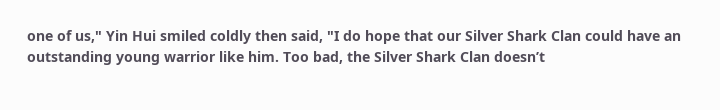one of us," Yin Hui smiled coldly then said, "I do hope that our Silver Shark Clan could have an outstanding young warrior like him. Too bad, the Silver Shark Clan doesn’t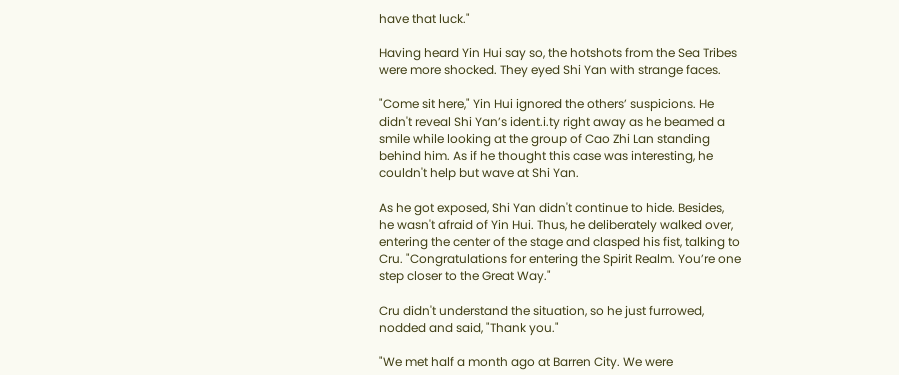have that luck."

Having heard Yin Hui say so, the hotshots from the Sea Tribes were more shocked. They eyed Shi Yan with strange faces.

"Come sit here," Yin Hui ignored the others’ suspicions. He didn't reveal Shi Yan’s ident.i.ty right away as he beamed a smile while looking at the group of Cao Zhi Lan standing behind him. As if he thought this case was interesting, he couldn't help but wave at Shi Yan.

As he got exposed, Shi Yan didn't continue to hide. Besides, he wasn't afraid of Yin Hui. Thus, he deliberately walked over, entering the center of the stage and clasped his fist, talking to Cru. "Congratulations for entering the Spirit Realm. You’re one step closer to the Great Way."

Cru didn't understand the situation, so he just furrowed, nodded and said, "Thank you."

"We met half a month ago at Barren City. We were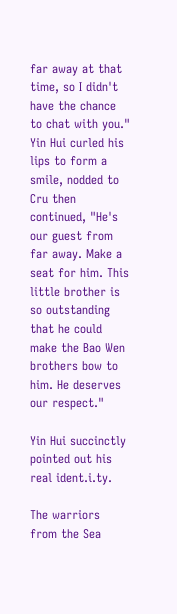far away at that time, so I didn't have the chance to chat with you." Yin Hui curled his lips to form a smile, nodded to Cru then continued, "He's our guest from far away. Make a seat for him. This little brother is so outstanding that he could make the Bao Wen brothers bow to him. He deserves our respect."

Yin Hui succinctly pointed out his real ident.i.ty.

The warriors from the Sea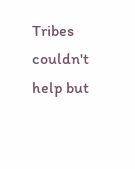Tribes couldn't help but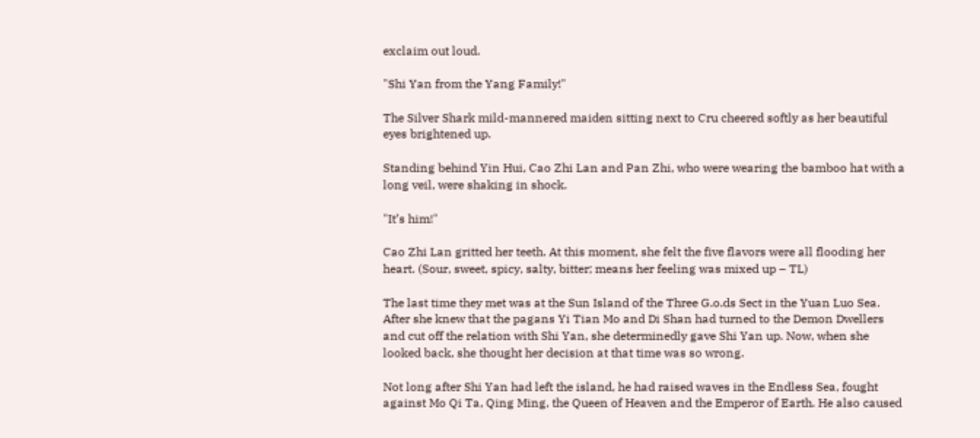exclaim out loud.

"Shi Yan from the Yang Family!"

The Silver Shark mild-mannered maiden sitting next to Cru cheered softly as her beautiful eyes brightened up.

Standing behind Yin Hui, Cao Zhi Lan and Pan Zhi, who were wearing the bamboo hat with a long veil, were shaking in shock.

"It’s him!"

Cao Zhi Lan gritted her teeth. At this moment, she felt the five flavors were all flooding her heart. (Sour, sweet, spicy, salty, bitter; means her feeling was mixed up – TL)

The last time they met was at the Sun Island of the Three G.o.ds Sect in the Yuan Luo Sea. After she knew that the pagans Yi Tian Mo and Di Shan had turned to the Demon Dwellers and cut off the relation with Shi Yan, she determinedly gave Shi Yan up. Now, when she looked back, she thought her decision at that time was so wrong.

Not long after Shi Yan had left the island, he had raised waves in the Endless Sea, fought against Mo Qi Ta, Qing Ming, the Queen of Heaven and the Emperor of Earth. He also caused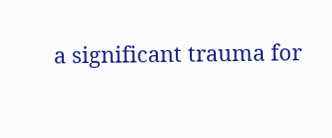a significant trauma for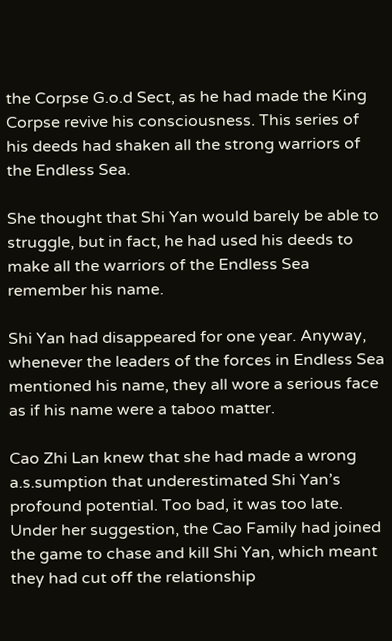the Corpse G.o.d Sect, as he had made the King Corpse revive his consciousness. This series of his deeds had shaken all the strong warriors of the Endless Sea.

She thought that Shi Yan would barely be able to struggle, but in fact, he had used his deeds to make all the warriors of the Endless Sea remember his name.

Shi Yan had disappeared for one year. Anyway, whenever the leaders of the forces in Endless Sea mentioned his name, they all wore a serious face as if his name were a taboo matter.

Cao Zhi Lan knew that she had made a wrong a.s.sumption that underestimated Shi Yan’s profound potential. Too bad, it was too late. Under her suggestion, the Cao Family had joined the game to chase and kill Shi Yan, which meant they had cut off the relationship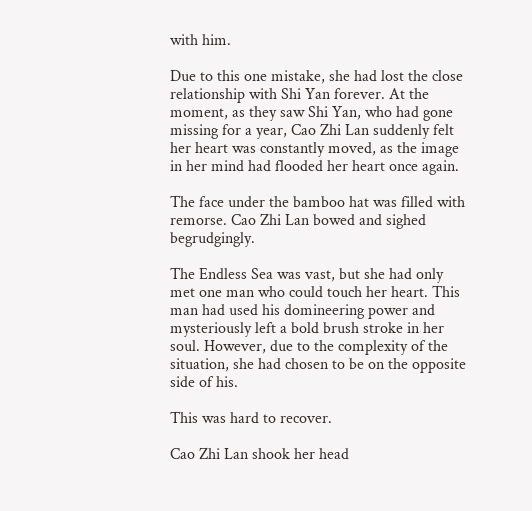with him.

Due to this one mistake, she had lost the close relationship with Shi Yan forever. At the moment, as they saw Shi Yan, who had gone missing for a year, Cao Zhi Lan suddenly felt her heart was constantly moved, as the image in her mind had flooded her heart once again.

The face under the bamboo hat was filled with remorse. Cao Zhi Lan bowed and sighed begrudgingly.

The Endless Sea was vast, but she had only met one man who could touch her heart. This man had used his domineering power and mysteriously left a bold brush stroke in her soul. However, due to the complexity of the situation, she had chosen to be on the opposite side of his.

This was hard to recover.

Cao Zhi Lan shook her head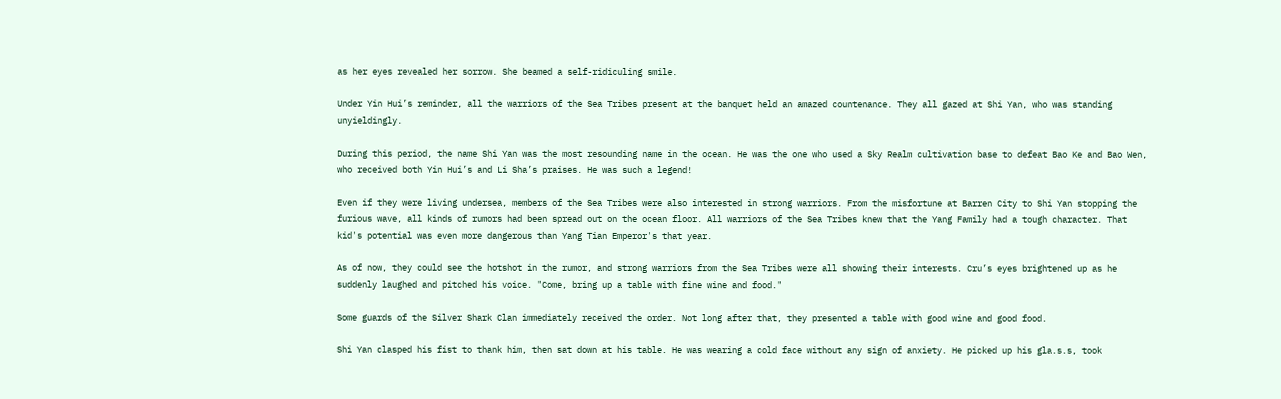as her eyes revealed her sorrow. She beamed a self-ridiculing smile.

Under Yin Hui’s reminder, all the warriors of the Sea Tribes present at the banquet held an amazed countenance. They all gazed at Shi Yan, who was standing unyieldingly.

During this period, the name Shi Yan was the most resounding name in the ocean. He was the one who used a Sky Realm cultivation base to defeat Bao Ke and Bao Wen, who received both Yin Hui’s and Li Sha’s praises. He was such a legend!

Even if they were living undersea, members of the Sea Tribes were also interested in strong warriors. From the misfortune at Barren City to Shi Yan stopping the furious wave, all kinds of rumors had been spread out on the ocean floor. All warriors of the Sea Tribes knew that the Yang Family had a tough character. That kid's potential was even more dangerous than Yang Tian Emperor's that year.

As of now, they could see the hotshot in the rumor, and strong warriors from the Sea Tribes were all showing their interests. Cru’s eyes brightened up as he suddenly laughed and pitched his voice. "Come, bring up a table with fine wine and food."

Some guards of the Silver Shark Clan immediately received the order. Not long after that, they presented a table with good wine and good food.

Shi Yan clasped his fist to thank him, then sat down at his table. He was wearing a cold face without any sign of anxiety. He picked up his gla.s.s, took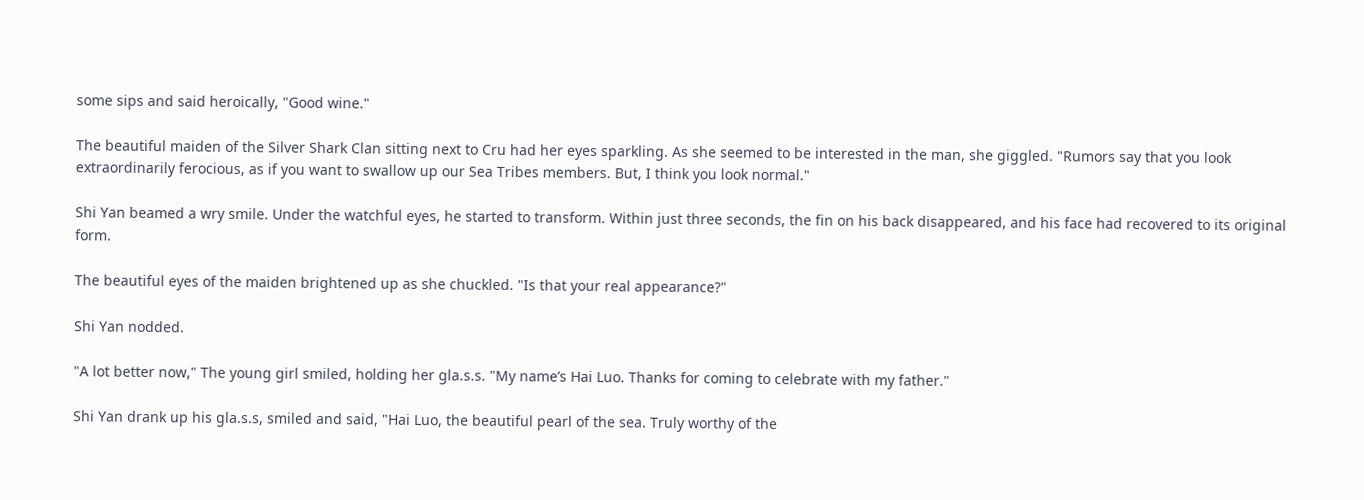some sips and said heroically, "Good wine."

The beautiful maiden of the Silver Shark Clan sitting next to Cru had her eyes sparkling. As she seemed to be interested in the man, she giggled. "Rumors say that you look extraordinarily ferocious, as if you want to swallow up our Sea Tribes members. But, I think you look normal."

Shi Yan beamed a wry smile. Under the watchful eyes, he started to transform. Within just three seconds, the fin on his back disappeared, and his face had recovered to its original form.

The beautiful eyes of the maiden brightened up as she chuckled. "Is that your real appearance?"

Shi Yan nodded.

"A lot better now," The young girl smiled, holding her gla.s.s. "My name’s Hai Luo. Thanks for coming to celebrate with my father."

Shi Yan drank up his gla.s.s, smiled and said, "Hai Luo, the beautiful pearl of the sea. Truly worthy of the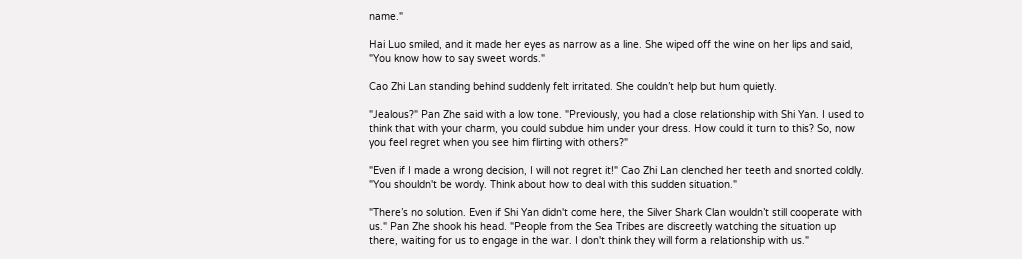name."

Hai Luo smiled, and it made her eyes as narrow as a line. She wiped off the wine on her lips and said, "You know how to say sweet words."

Cao Zhi Lan standing behind suddenly felt irritated. She couldn’t help but hum quietly.

"Jealous?" Pan Zhe said with a low tone. "Previously, you had a close relationship with Shi Yan. I used to think that with your charm, you could subdue him under your dress. How could it turn to this? So, now you feel regret when you see him flirting with others?"

"Even if I made a wrong decision, I will not regret it!" Cao Zhi Lan clenched her teeth and snorted coldly. "You shouldn't be wordy. Think about how to deal with this sudden situation."

"There’s no solution. Even if Shi Yan didn't come here, the Silver Shark Clan wouldn’t still cooperate with us." Pan Zhe shook his head. "People from the Sea Tribes are discreetly watching the situation up there, waiting for us to engage in the war. I don't think they will form a relationship with us."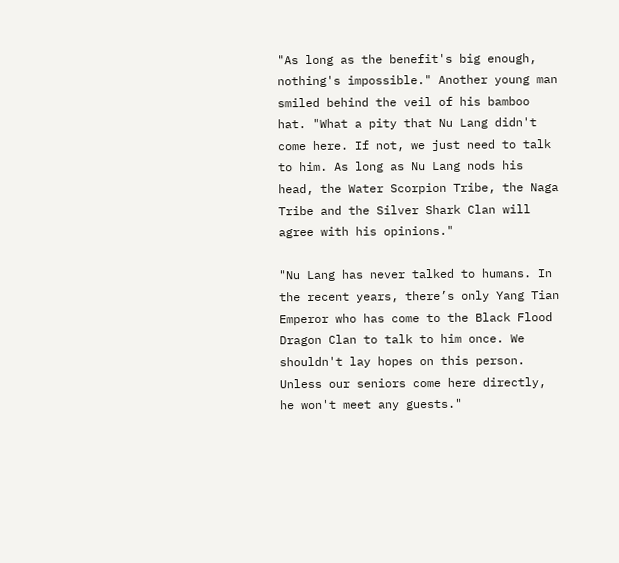"As long as the benefit's big enough, nothing's impossible." Another young man smiled behind the veil of his bamboo hat. "What a pity that Nu Lang didn't come here. If not, we just need to talk to him. As long as Nu Lang nods his head, the Water Scorpion Tribe, the Naga Tribe and the Silver Shark Clan will agree with his opinions."

"Nu Lang has never talked to humans. In the recent years, there’s only Yang Tian Emperor who has come to the Black Flood Dragon Clan to talk to him once. We shouldn't lay hopes on this person. Unless our seniors come here directly, he won't meet any guests."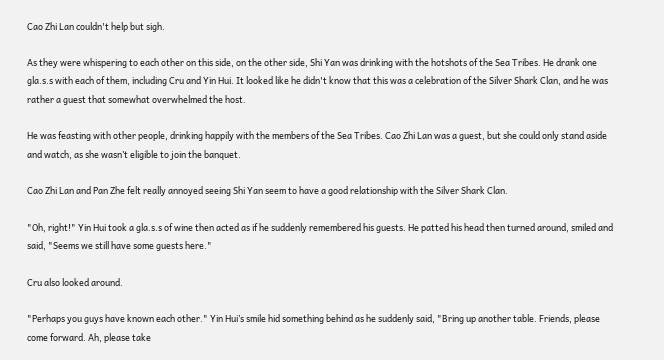Cao Zhi Lan couldn't help but sigh.

As they were whispering to each other on this side, on the other side, Shi Yan was drinking with the hotshots of the Sea Tribes. He drank one gla.s.s with each of them, including Cru and Yin Hui. It looked like he didn't know that this was a celebration of the Silver Shark Clan, and he was rather a guest that somewhat overwhelmed the host.

He was feasting with other people, drinking happily with the members of the Sea Tribes. Cao Zhi Lan was a guest, but she could only stand aside and watch, as she wasn’t eligible to join the banquet.

Cao Zhi Lan and Pan Zhe felt really annoyed seeing Shi Yan seem to have a good relationship with the Silver Shark Clan.

"Oh, right!" Yin Hui took a gla.s.s of wine then acted as if he suddenly remembered his guests. He patted his head then turned around, smiled and said, "Seems we still have some guests here."

Cru also looked around.

"Perhaps you guys have known each other." Yin Hui’s smile hid something behind as he suddenly said, "Bring up another table. Friends, please come forward. Ah, please take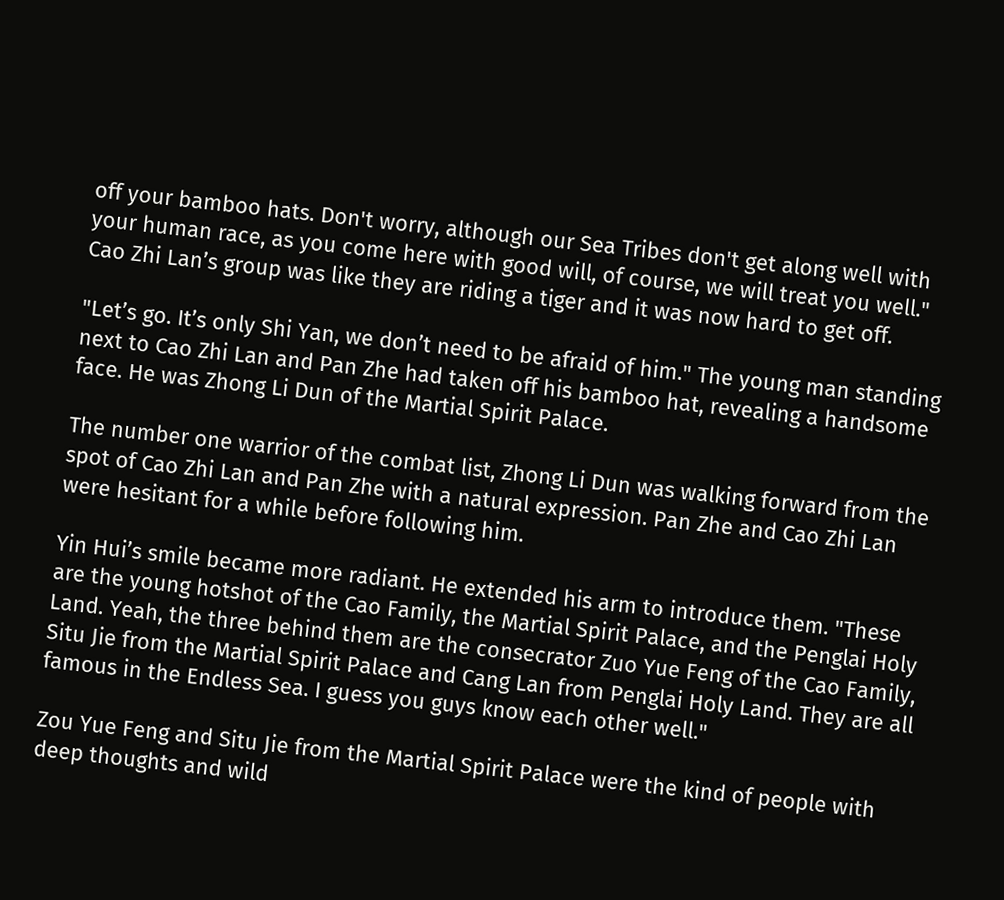off your bamboo hats. Don't worry, although our Sea Tribes don't get along well with your human race, as you come here with good will, of course, we will treat you well." Cao Zhi Lan’s group was like they are riding a tiger and it was now hard to get off.

"Let’s go. It’s only Shi Yan, we don’t need to be afraid of him." The young man standing next to Cao Zhi Lan and Pan Zhe had taken off his bamboo hat, revealing a handsome face. He was Zhong Li Dun of the Martial Spirit Palace.

The number one warrior of the combat list, Zhong Li Dun was walking forward from the spot of Cao Zhi Lan and Pan Zhe with a natural expression. Pan Zhe and Cao Zhi Lan were hesitant for a while before following him.

Yin Hui’s smile became more radiant. He extended his arm to introduce them. "These are the young hotshot of the Cao Family, the Martial Spirit Palace, and the Penglai Holy Land. Yeah, the three behind them are the consecrator Zuo Yue Feng of the Cao Family, Situ Jie from the Martial Spirit Palace and Cang Lan from Penglai Holy Land. They are all famous in the Endless Sea. I guess you guys know each other well."

Zou Yue Feng and Situ Jie from the Martial Spirit Palace were the kind of people with deep thoughts and wild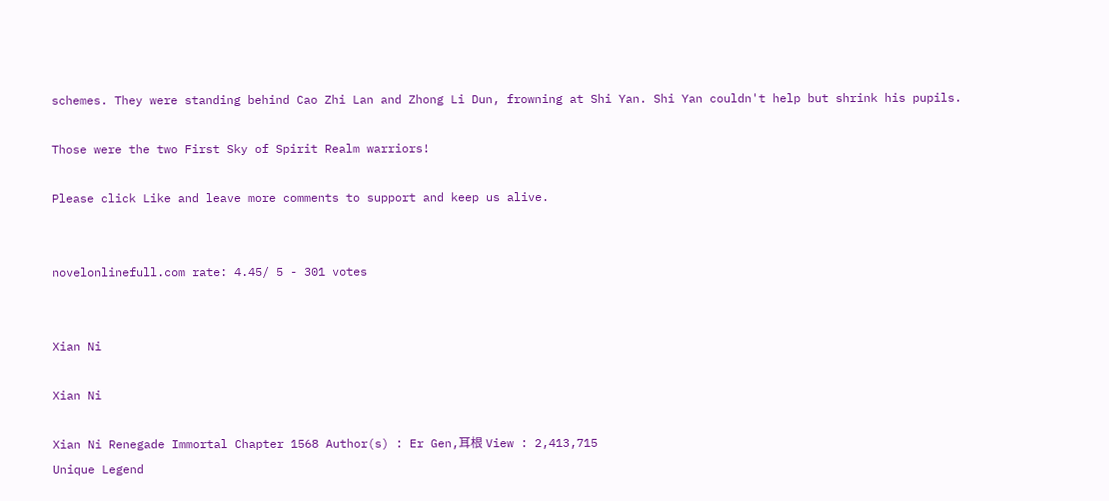schemes. They were standing behind Cao Zhi Lan and Zhong Li Dun, frowning at Shi Yan. Shi Yan couldn't help but shrink his pupils.

Those were the two First Sky of Spirit Realm warriors!

Please click Like and leave more comments to support and keep us alive.


novelonlinefull.com rate: 4.45/ 5 - 301 votes


Xian Ni

Xian Ni

Xian Ni Renegade Immortal Chapter 1568 Author(s) : Er Gen,耳根 View : 2,413,715
Unique Legend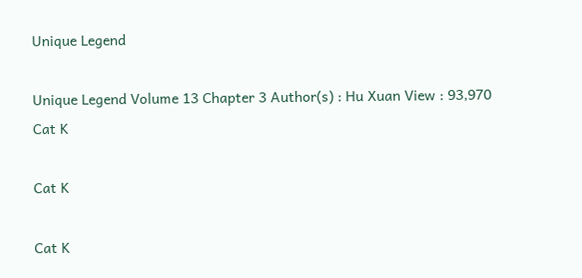Unique Legend

Unique Legend Volume 13 Chapter 3 Author(s) : Hu Xuan View : 93,970
Cat K

Cat K

Cat K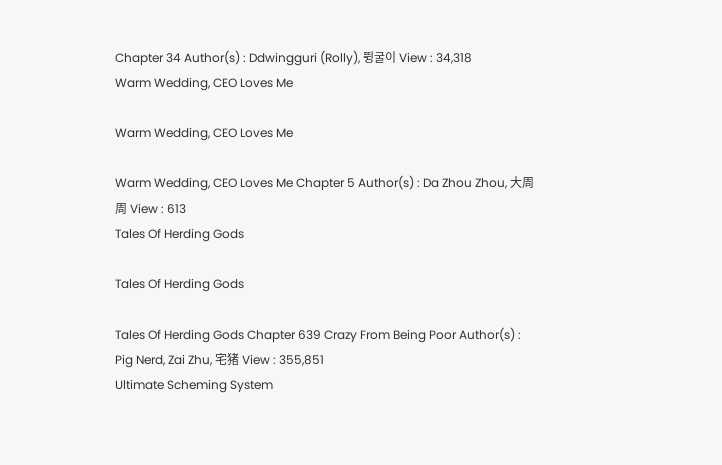Chapter 34 Author(s) : Ddwingguri (Rolly), 뜅굴이 View : 34,318
Warm Wedding, CEO Loves Me

Warm Wedding, CEO Loves Me

Warm Wedding, CEO Loves Me Chapter 5 Author(s) : Da Zhou Zhou, 大周周 View : 613
Tales Of Herding Gods

Tales Of Herding Gods

Tales Of Herding Gods Chapter 639 Crazy From Being Poor Author(s) : Pig Nerd, Zai Zhu, 宅猪 View : 355,851
Ultimate Scheming System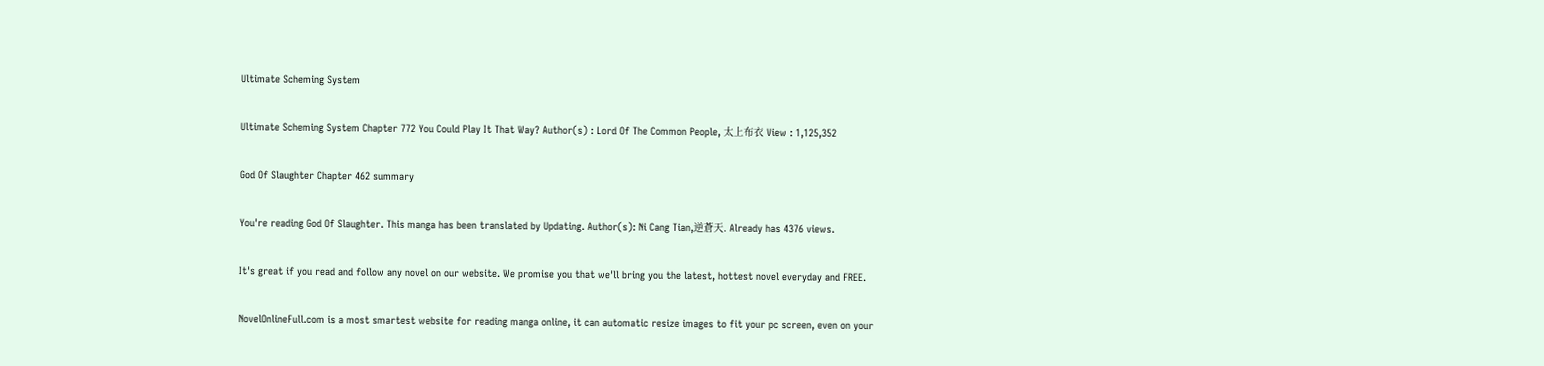Ultimate Scheming System

Ultimate Scheming System Chapter 772 You Could Play It That Way? Author(s) : Lord Of The Common People, 太上布衣 View : 1,125,352

God Of Slaughter Chapter 462 summary

You're reading God Of Slaughter. This manga has been translated by Updating. Author(s): Ni Cang Tian,逆蒼天. Already has 4376 views.

It's great if you read and follow any novel on our website. We promise you that we'll bring you the latest, hottest novel everyday and FREE.

NovelOnlineFull.com is a most smartest website for reading manga online, it can automatic resize images to fit your pc screen, even on your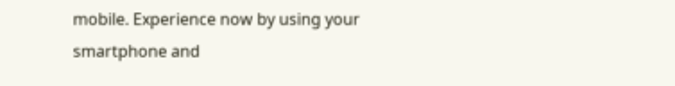mobile. Experience now by using your smartphone and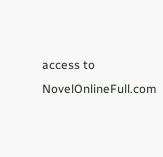access to NovelOnlineFull.com